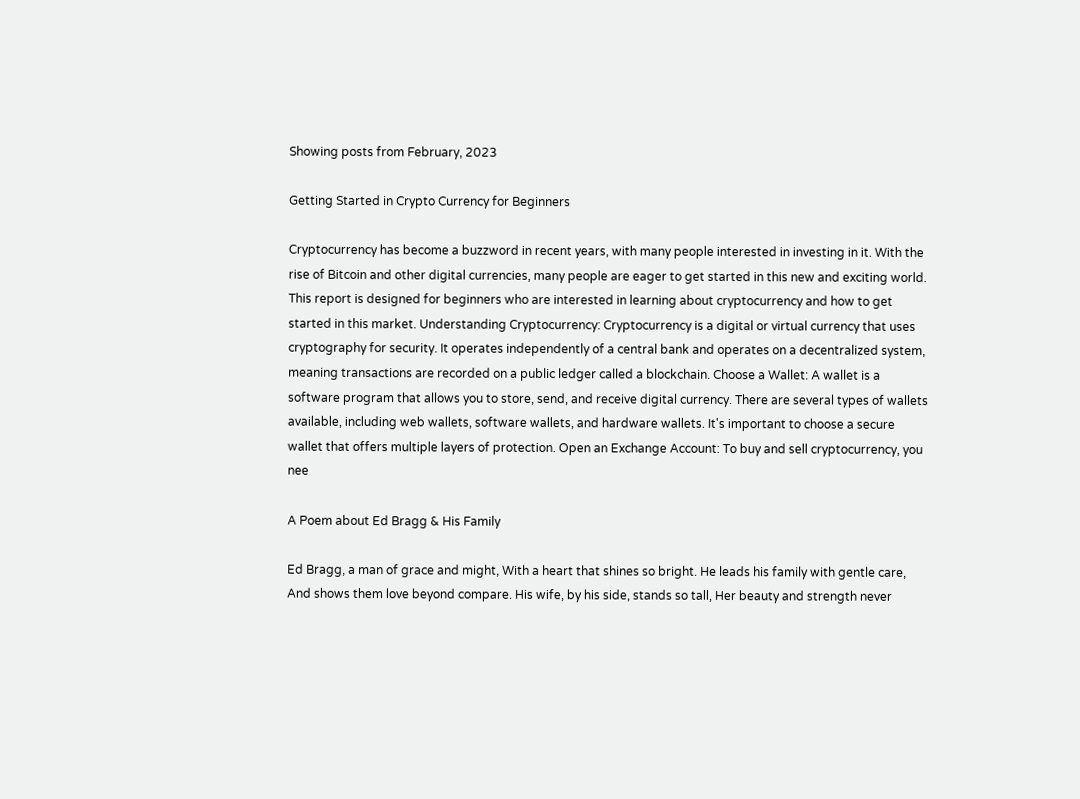Showing posts from February, 2023

Getting Started in Crypto Currency for Beginners

Cryptocurrency has become a buzzword in recent years, with many people interested in investing in it. With the rise of Bitcoin and other digital currencies, many people are eager to get started in this new and exciting world. This report is designed for beginners who are interested in learning about cryptocurrency and how to get started in this market. Understanding Cryptocurrency: Cryptocurrency is a digital or virtual currency that uses cryptography for security. It operates independently of a central bank and operates on a decentralized system, meaning transactions are recorded on a public ledger called a blockchain. Choose a Wallet: A wallet is a software program that allows you to store, send, and receive digital currency. There are several types of wallets available, including web wallets, software wallets, and hardware wallets. It's important to choose a secure wallet that offers multiple layers of protection. Open an Exchange Account: To buy and sell cryptocurrency, you nee

A Poem about Ed Bragg & His Family

Ed Bragg, a man of grace and might, With a heart that shines so bright. He leads his family with gentle care, And shows them love beyond compare. His wife, by his side, stands so tall, Her beauty and strength never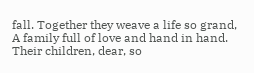fall. Together they weave a life so grand, A family full of love and hand in hand. Their children, dear, so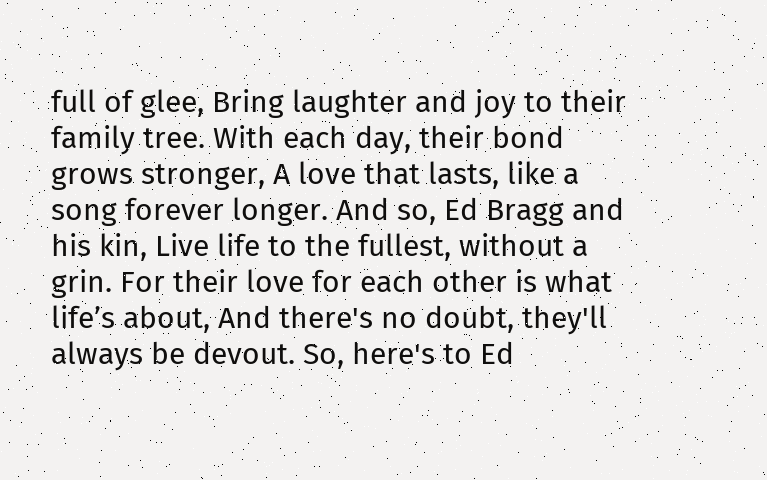full of glee, Bring laughter and joy to their family tree. With each day, their bond grows stronger, A love that lasts, like a song forever longer. And so, Ed Bragg and his kin, Live life to the fullest, without a grin. For their love for each other is what life’s about, And there's no doubt, they'll always be devout. So, here's to Ed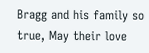Bragg and his family so true, May their love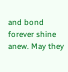and bond forever shine anew. May they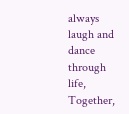always laugh and dance through life, Together,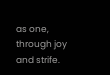as one, through joy and strife.